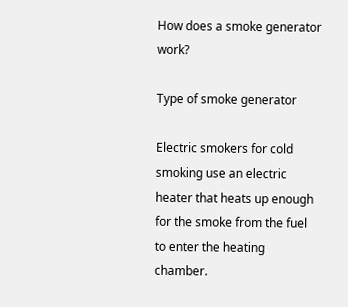How does a smoke generator work?

Type of smoke generator

Electric smokers for cold smoking use an electric heater that heats up enough for the smoke from the fuel to enter the heating chamber.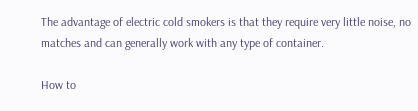The advantage of electric cold smokers is that they require very little noise, no matches and can generally work with any type of container.

How to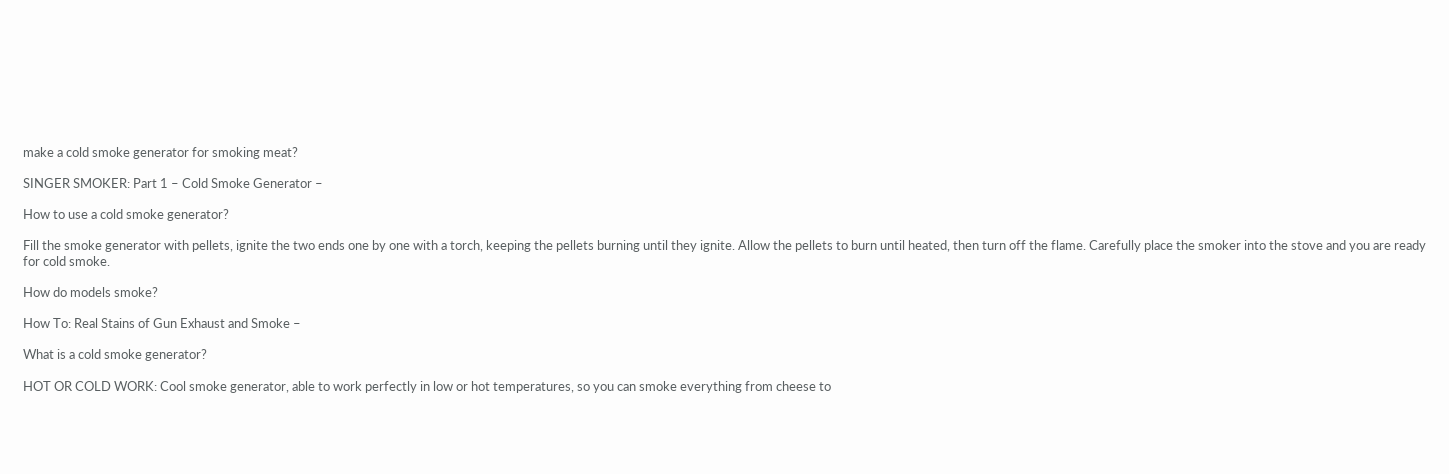make a cold smoke generator for smoking meat?

SINGER SMOKER: Part 1 – Cold Smoke Generator –

How to use a cold smoke generator?

Fill the smoke generator with pellets, ignite the two ends one by one with a torch, keeping the pellets burning until they ignite. Allow the pellets to burn until heated, then turn off the flame. Carefully place the smoker into the stove and you are ready for cold smoke.

How do models smoke?

How To: Real Stains of Gun Exhaust and Smoke –

What is a cold smoke generator?

HOT OR COLD WORK: Cool smoke generator, able to work perfectly in low or hot temperatures, so you can smoke everything from cheese to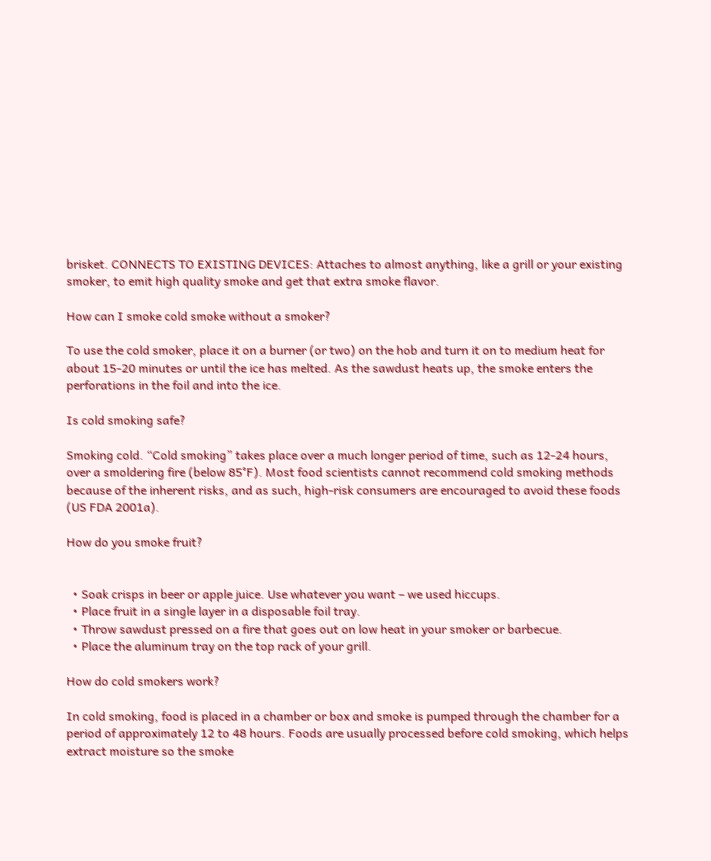brisket. CONNECTS TO EXISTING DEVICES: Attaches to almost anything, like a grill or your existing smoker, to emit high quality smoke and get that extra smoke flavor.

How can I smoke cold smoke without a smoker?

To use the cold smoker, place it on a burner (or two) on the hob and turn it on to medium heat for about 15-20 minutes or until the ice has melted. As the sawdust heats up, the smoke enters the perforations in the foil and into the ice.

Is cold smoking safe?

Smoking cold. “Cold smoking” takes place over a much longer period of time, such as 12-24 hours, over a smoldering fire (below 85°F). Most food scientists cannot recommend cold smoking methods because of the inherent risks, and as such, high-risk consumers are encouraged to avoid these foods (US FDA 2001a).

How do you smoke fruit?


  • Soak crisps in beer or apple juice. Use whatever you want – we used hiccups.
  • Place fruit in a single layer in a disposable foil tray.
  • Throw sawdust pressed on a fire that goes out on low heat in your smoker or barbecue.
  • Place the aluminum tray on the top rack of your grill.

How do cold smokers work?

In cold smoking, food is placed in a chamber or box and smoke is pumped through the chamber for a period of approximately 12 to 48 hours. Foods are usually processed before cold smoking, which helps extract moisture so the smoke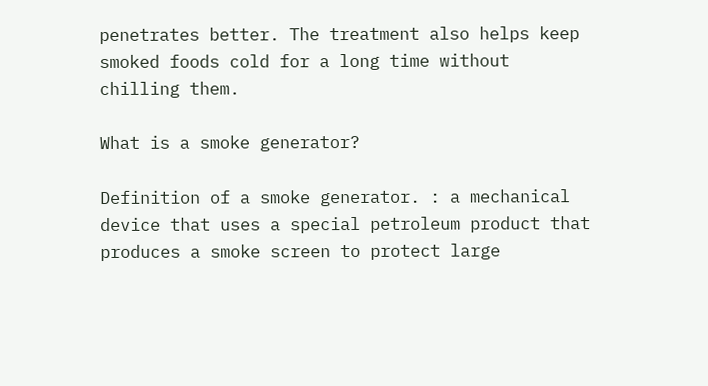penetrates better. The treatment also helps keep smoked foods cold for a long time without chilling them.

What is a smoke generator?

Definition of a smoke generator. : a mechanical device that uses a special petroleum product that produces a smoke screen to protect large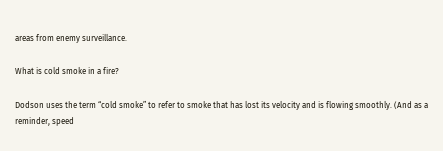areas from enemy surveillance.

What is cold smoke in a fire?

Dodson uses the term “cold smoke” to refer to smoke that has lost its velocity and is flowing smoothly. (And as a reminder, speed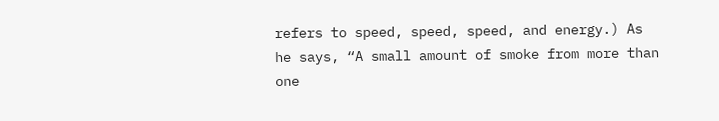refers to speed, speed, speed, and energy.) As he says, “A small amount of smoke from more than one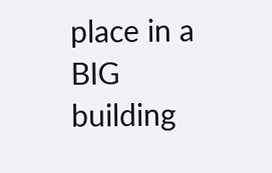place in a BIG building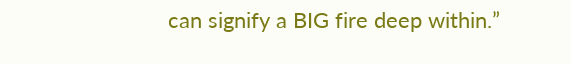can signify a BIG fire deep within.”